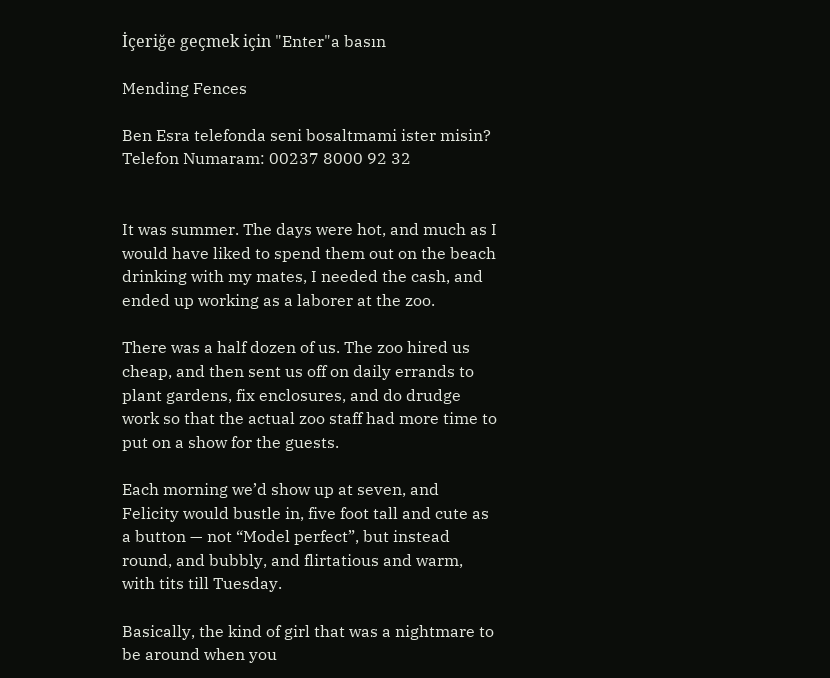İçeriğe geçmek için "Enter"a basın

Mending Fences

Ben Esra telefonda seni bosaltmami ister misin?
Telefon Numaram: 00237 8000 92 32


It was summer. The days were hot, and much as I would have liked to spend them out on the beach drinking with my mates, I needed the cash, and ended up working as a laborer at the zoo.

There was a half dozen of us. The zoo hired us cheap, and then sent us off on daily errands to plant gardens, fix enclosures, and do drudge work so that the actual zoo staff had more time to put on a show for the guests.

Each morning we’d show up at seven, and Felicity would bustle in, five foot tall and cute as a button — not “Model perfect”, but instead round, and bubbly, and flirtatious and warm, with tits till Tuesday.

Basically, the kind of girl that was a nightmare to be around when you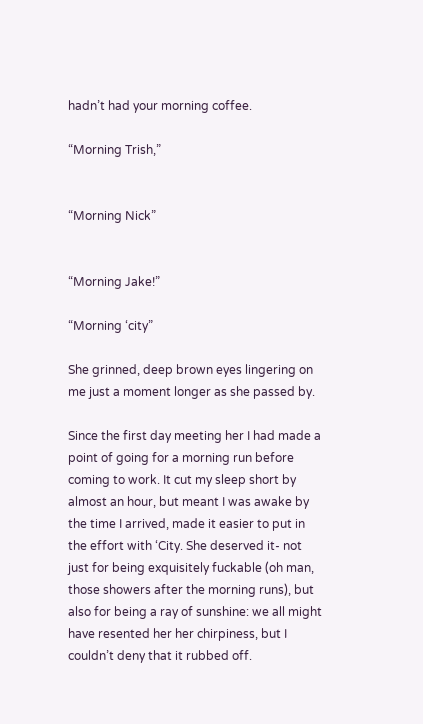hadn’t had your morning coffee.

“Morning Trish,”


“Morning Nick”


“Morning Jake!”

“Morning ‘city”

She grinned, deep brown eyes lingering on me just a moment longer as she passed by.

Since the first day meeting her I had made a point of going for a morning run before coming to work. It cut my sleep short by almost an hour, but meant I was awake by the time I arrived, made it easier to put in the effort with ‘City. She deserved it- not just for being exquisitely fuckable (oh man, those showers after the morning runs), but also for being a ray of sunshine: we all might have resented her her chirpiness, but I couldn’t deny that it rubbed off.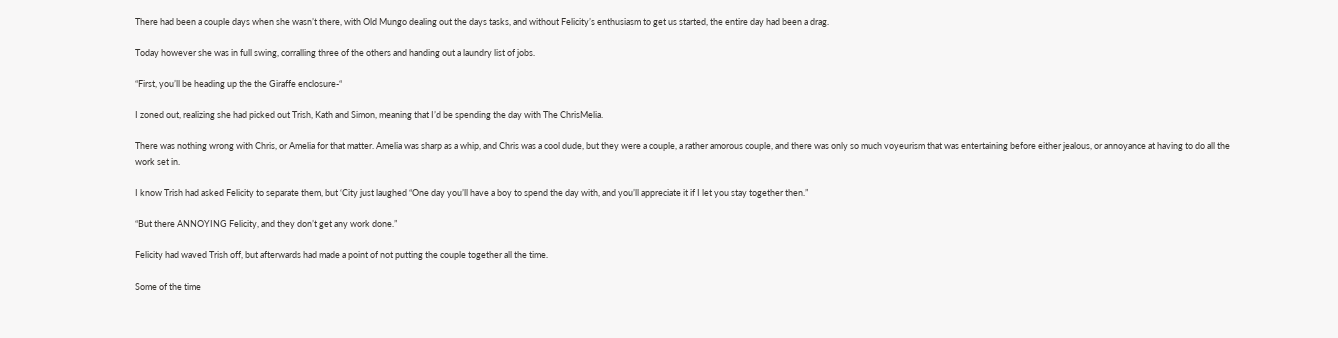There had been a couple days when she wasn’t there, with Old Mungo dealing out the days tasks, and without Felicity’s enthusiasm to get us started, the entire day had been a drag.

Today however she was in full swing, corralling three of the others and handing out a laundry list of jobs.

“First, you’ll be heading up the the Giraffe enclosure-“

I zoned out, realizing she had picked out Trish, Kath and Simon, meaning that I’d be spending the day with The ChrisMelia.

There was nothing wrong with Chris, or Amelia for that matter. Amelia was sharp as a whip, and Chris was a cool dude, but they were a couple, a rather amorous couple, and there was only so much voyeurism that was entertaining before either jealous, or annoyance at having to do all the work set in.

I know Trish had asked Felicity to separate them, but ‘City just laughed “One day you’ll have a boy to spend the day with, and you’ll appreciate it if I let you stay together then.”

“But there ANNOYING Felicity, and they don’t get any work done.”

Felicity had waved Trish off, but afterwards had made a point of not putting the couple together all the time.

Some of the time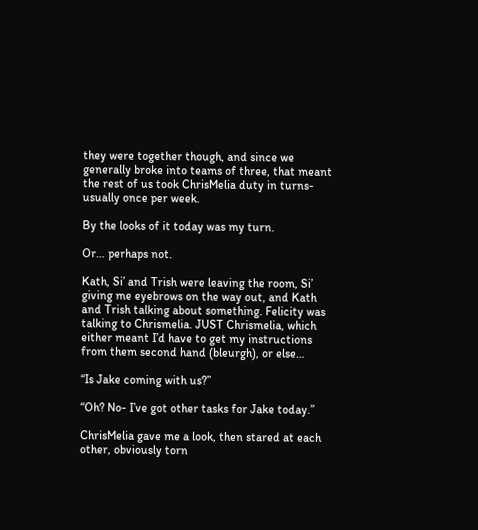they were together though, and since we generally broke into teams of three, that meant the rest of us took ChrisMelia duty in turns- usually once per week.

By the looks of it today was my turn.

Or… perhaps not.

Kath, Si’ and Trish were leaving the room, Si’ giving me eyebrows on the way out, and Kath and Trish talking about something. Felicity was talking to Chrismelia. JUST Chrismelia, which either meant I’d have to get my instructions from them second hand (bleurgh), or else…

“Is Jake coming with us?”

“Oh? No- I’ve got other tasks for Jake today.”

ChrisMelia gave me a look, then stared at each other, obviously torn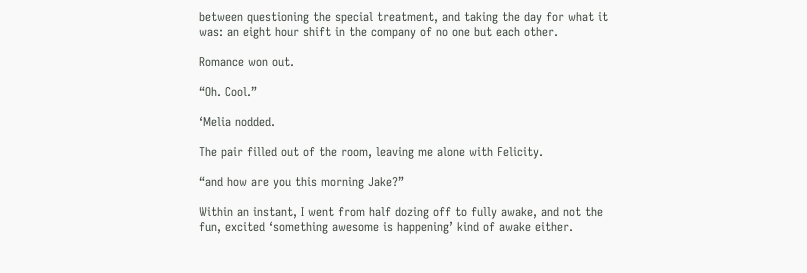between questioning the special treatment, and taking the day for what it was: an eight hour shift in the company of no one but each other.

Romance won out.

“Oh. Cool.”

‘Melia nodded.

The pair filled out of the room, leaving me alone with Felicity.

“and how are you this morning Jake?”

Within an instant, I went from half dozing off to fully awake, and not the fun, excited ‘something awesome is happening’ kind of awake either.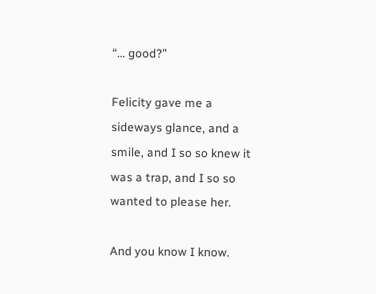“… good?”

Felicity gave me a sideways glance, and a smile, and I so so knew it was a trap, and I so so wanted to please her.

And you know I know.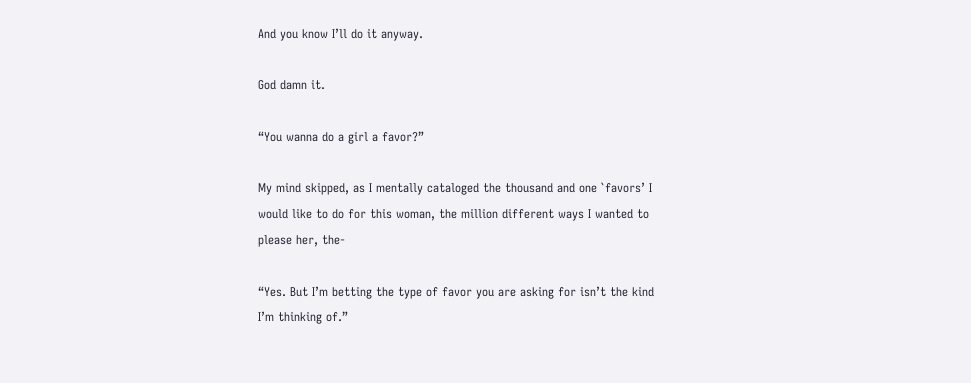And you know I’ll do it anyway.

God damn it.

“You wanna do a girl a favor?”

My mind skipped, as I mentally cataloged the thousand and one `favors’ I would like to do for this woman, the million different ways I wanted to please her, the-

“Yes. But I’m betting the type of favor you are asking for isn’t the kind I’m thinking of.”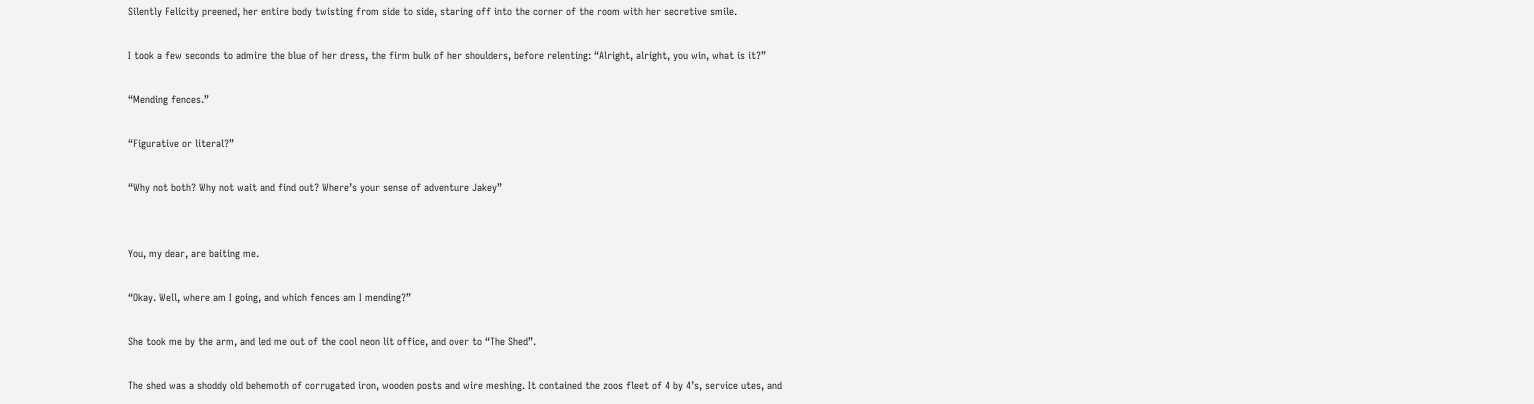Silently Felicity preened, her entire body twisting from side to side, staring off into the corner of the room with her secretive smile.

I took a few seconds to admire the blue of her dress, the firm bulk of her shoulders, before relenting: “Alright, alright, you win, what is it?”

“Mending fences.”

“Figurative or literal?”

“Why not both? Why not wait and find out? Where’s your sense of adventure Jakey”


You, my dear, are baiting me.

“Okay. Well, where am I going, and which fences am I mending?”

She took me by the arm, and led me out of the cool neon lit office, and over to “The Shed”.

The shed was a shoddy old behemoth of corrugated iron, wooden posts and wire meshing. It contained the zoos fleet of 4 by 4’s, service utes, and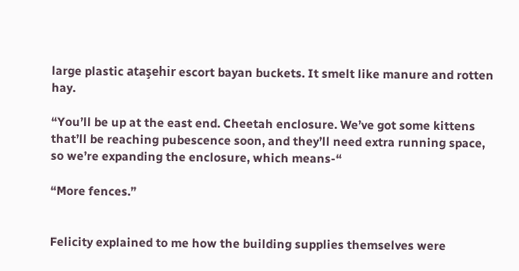large plastic ataşehir escort bayan buckets. It smelt like manure and rotten hay.

“You’ll be up at the east end. Cheetah enclosure. We’ve got some kittens that’ll be reaching pubescence soon, and they’ll need extra running space, so we’re expanding the enclosure, which means-“

“More fences.”


Felicity explained to me how the building supplies themselves were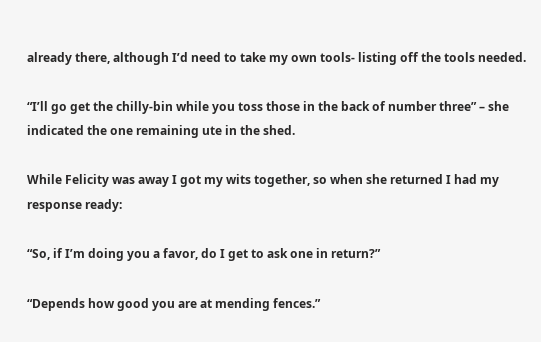already there, although I’d need to take my own tools- listing off the tools needed.

“I’ll go get the chilly-bin while you toss those in the back of number three” – she indicated the one remaining ute in the shed.

While Felicity was away I got my wits together, so when she returned I had my response ready:

“So, if I’m doing you a favor, do I get to ask one in return?”

“Depends how good you are at mending fences.”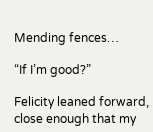Mending fences…

“If I’m good?”

Felicity leaned forward, close enough that my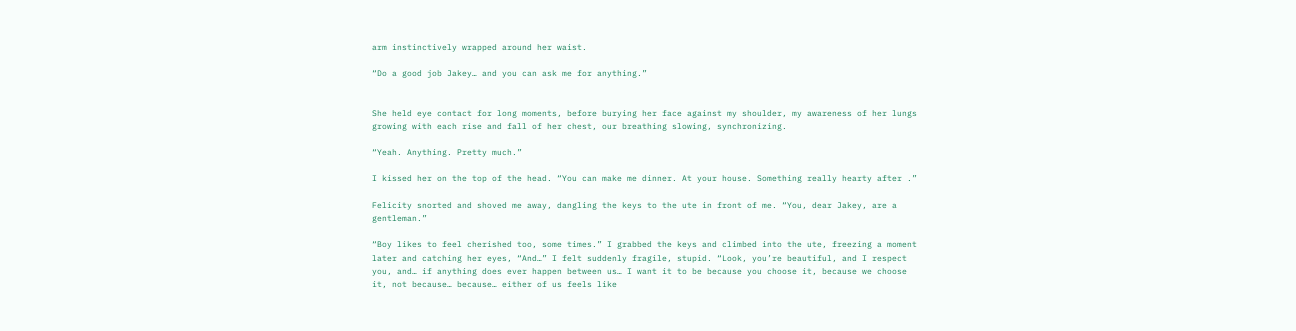arm instinctively wrapped around her waist.

“Do a good job Jakey… and you can ask me for anything.”


She held eye contact for long moments, before burying her face against my shoulder, my awareness of her lungs growing with each rise and fall of her chest, our breathing slowing, synchronizing.

“Yeah. Anything. Pretty much.”

I kissed her on the top of the head. “You can make me dinner. At your house. Something really hearty after .”

Felicity snorted and shoved me away, dangling the keys to the ute in front of me. “You, dear Jakey, are a gentleman.”

“Boy likes to feel cherished too, some times.” I grabbed the keys and climbed into the ute, freezing a moment later and catching her eyes, “And…” I felt suddenly fragile, stupid. “Look, you’re beautiful, and I respect you, and… if anything does ever happen between us… I want it to be because you choose it, because we choose it, not because… because… either of us feels like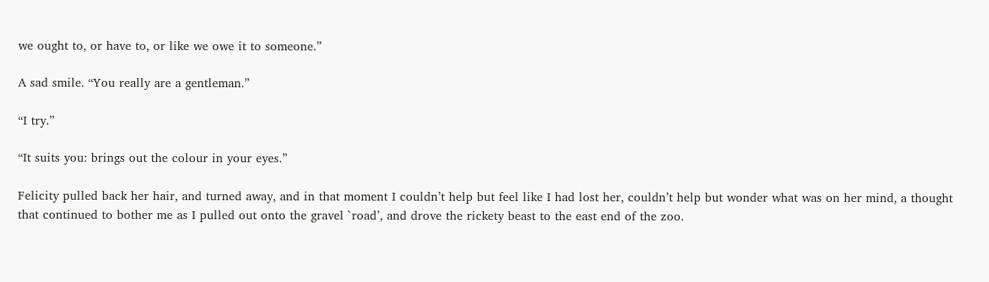we ought to, or have to, or like we owe it to someone.”

A sad smile. “You really are a gentleman.”

“I try.”

“It suits you: brings out the colour in your eyes.”

Felicity pulled back her hair, and turned away, and in that moment I couldn’t help but feel like I had lost her, couldn’t help but wonder what was on her mind, a thought that continued to bother me as I pulled out onto the gravel `road’, and drove the rickety beast to the east end of the zoo.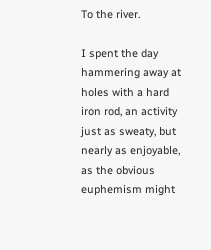To the river.

I spent the day hammering away at holes with a hard iron rod, an activity just as sweaty, but nearly as enjoyable, as the obvious euphemism might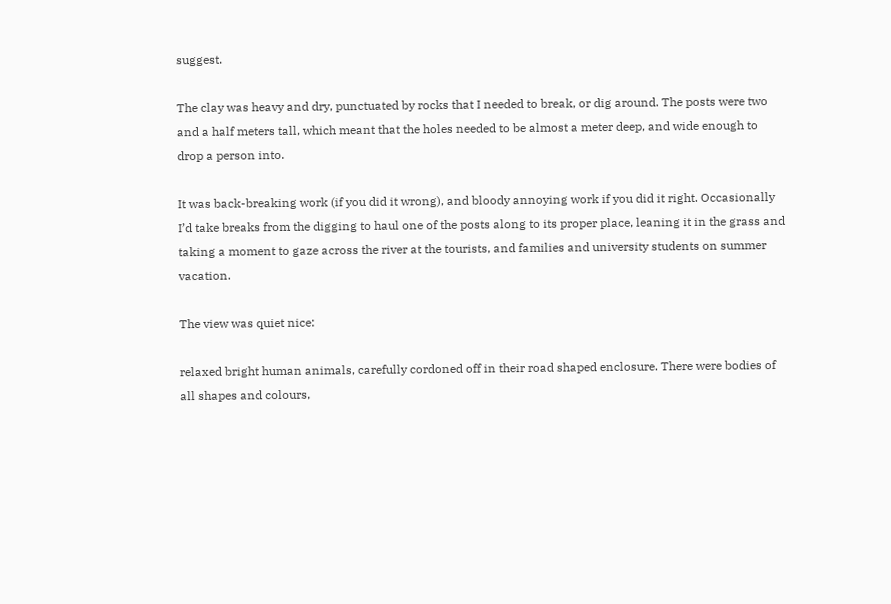suggest.

The clay was heavy and dry, punctuated by rocks that I needed to break, or dig around. The posts were two and a half meters tall, which meant that the holes needed to be almost a meter deep, and wide enough to drop a person into.

It was back-breaking work (if you did it wrong), and bloody annoying work if you did it right. Occasionally I’d take breaks from the digging to haul one of the posts along to its proper place, leaning it in the grass and taking a moment to gaze across the river at the tourists, and families and university students on summer vacation.

The view was quiet nice:

relaxed bright human animals, carefully cordoned off in their road shaped enclosure. There were bodies of all shapes and colours,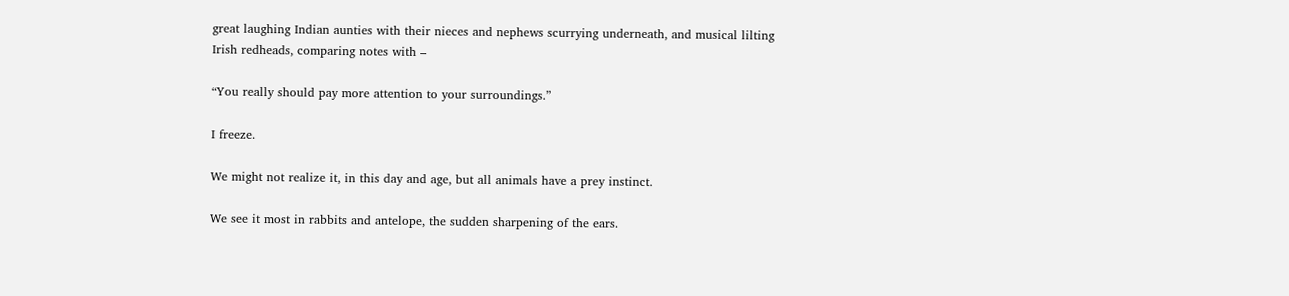great laughing Indian aunties with their nieces and nephews scurrying underneath, and musical lilting Irish redheads, comparing notes with –

“You really should pay more attention to your surroundings.”

I freeze.

We might not realize it, in this day and age, but all animals have a prey instinct.

We see it most in rabbits and antelope, the sudden sharpening of the ears.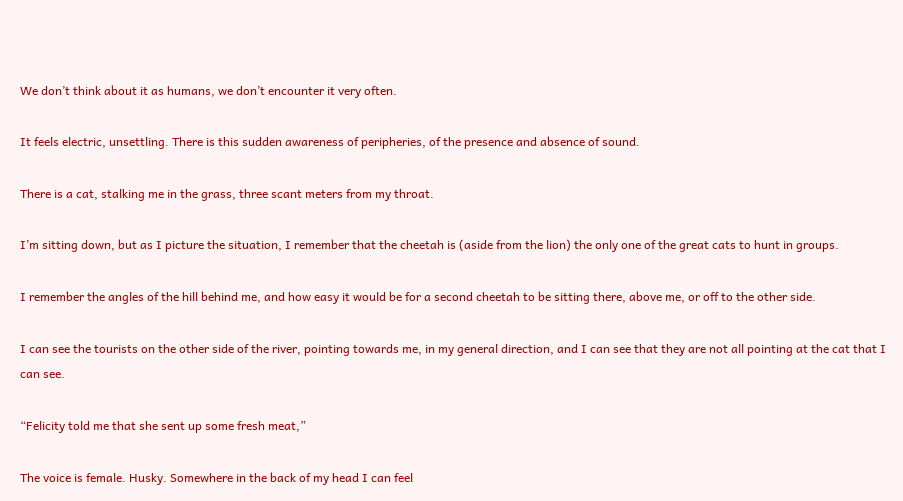We don’t think about it as humans, we don’t encounter it very often.

It feels electric, unsettling. There is this sudden awareness of peripheries, of the presence and absence of sound.

There is a cat, stalking me in the grass, three scant meters from my throat.

I’m sitting down, but as I picture the situation, I remember that the cheetah is (aside from the lion) the only one of the great cats to hunt in groups.

I remember the angles of the hill behind me, and how easy it would be for a second cheetah to be sitting there, above me, or off to the other side.

I can see the tourists on the other side of the river, pointing towards me, in my general direction, and I can see that they are not all pointing at the cat that I can see.

“Felicity told me that she sent up some fresh meat,”

The voice is female. Husky. Somewhere in the back of my head I can feel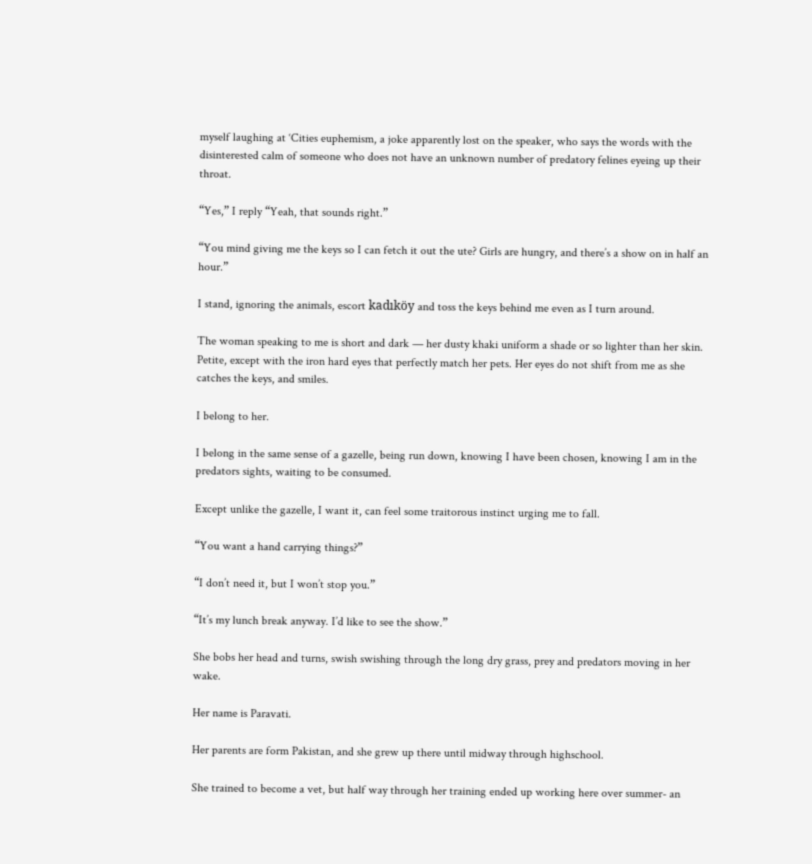myself laughing at ‘Cities euphemism, a joke apparently lost on the speaker, who says the words with the disinterested calm of someone who does not have an unknown number of predatory felines eyeing up their throat.

“Yes,” I reply “Yeah, that sounds right.”

“You mind giving me the keys so I can fetch it out the ute? Girls are hungry, and there’s a show on in half an hour.”

I stand, ignoring the animals, escort kadıköy and toss the keys behind me even as I turn around.

The woman speaking to me is short and dark — her dusty khaki uniform a shade or so lighter than her skin. Petite, except with the iron hard eyes that perfectly match her pets. Her eyes do not shift from me as she catches the keys, and smiles.

I belong to her.

I belong in the same sense of a gazelle, being run down, knowing I have been chosen, knowing I am in the predators sights, waiting to be consumed.

Except unlike the gazelle, I want it, can feel some traitorous instinct urging me to fall.

“You want a hand carrying things?”

“I don’t need it, but I won’t stop you.”

“It’s my lunch break anyway. I’d like to see the show.”

She bobs her head and turns, swish swishing through the long dry grass, prey and predators moving in her wake.

Her name is Paravati.

Her parents are form Pakistan, and she grew up there until midway through highschool.

She trained to become a vet, but half way through her training ended up working here over summer- an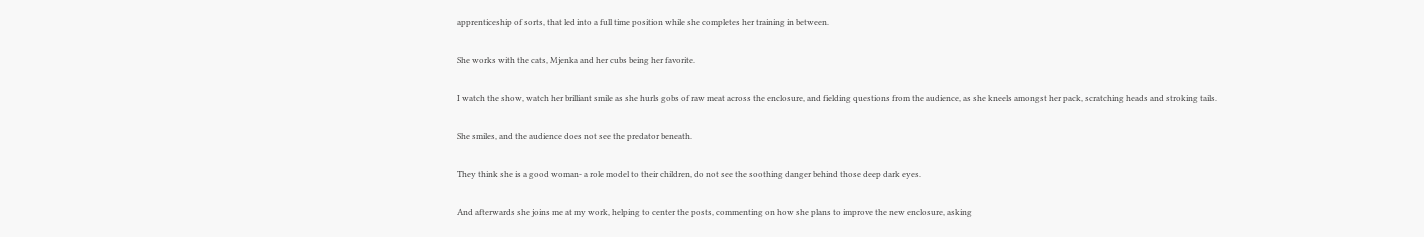apprenticeship of sorts, that led into a full time position while she completes her training in between.

She works with the cats, Mjenka and her cubs being her favorite.

I watch the show, watch her brilliant smile as she hurls gobs of raw meat across the enclosure, and fielding questions from the audience, as she kneels amongst her pack, scratching heads and stroking tails.

She smiles, and the audience does not see the predator beneath.

They think she is a good woman- a role model to their children, do not see the soothing danger behind those deep dark eyes.

And afterwards she joins me at my work, helping to center the posts, commenting on how she plans to improve the new enclosure, asking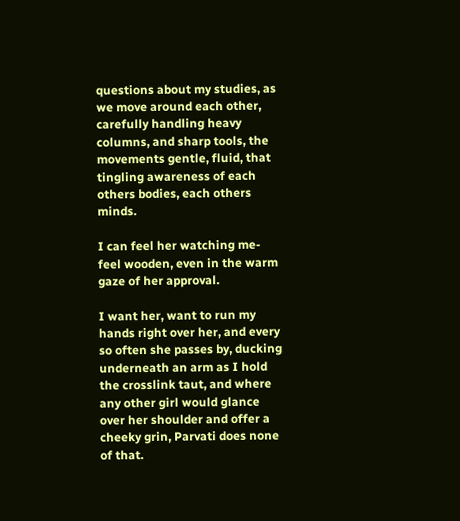questions about my studies, as we move around each other, carefully handling heavy columns, and sharp tools, the movements gentle, fluid, that tingling awareness of each others bodies, each others minds.

I can feel her watching me- feel wooden, even in the warm gaze of her approval.

I want her, want to run my hands right over her, and every so often she passes by, ducking underneath an arm as I hold the crosslink taut, and where any other girl would glance over her shoulder and offer a cheeky grin, Parvati does none of that.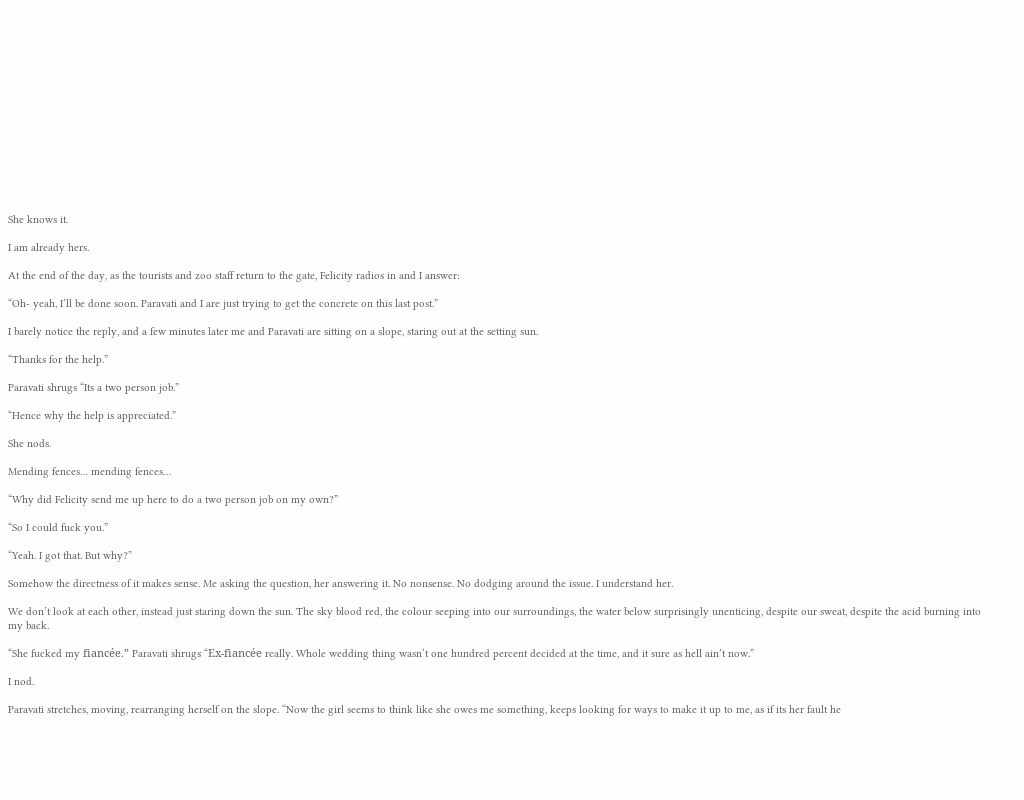She knows it.

I am already hers.

At the end of the day, as the tourists and zoo staff return to the gate, Felicity radios in and I answer:

“Oh- yeah, I’ll be done soon. Paravati and I are just trying to get the concrete on this last post.”

I barely notice the reply, and a few minutes later me and Paravati are sitting on a slope, staring out at the setting sun.

“Thanks for the help.”

Paravati shrugs “Its a two person job.”

“Hence why the help is appreciated.”

She nods.

Mending fences… mending fences…

“Why did Felicity send me up here to do a two person job on my own?”

“So I could fuck you.”

“Yeah. I got that. But why?”

Somehow the directness of it makes sense. Me asking the question, her answering it. No nonsense. No dodging around the issue. I understand her.

We don’t look at each other, instead just staring down the sun. The sky blood red, the colour seeping into our surroundings, the water below surprisingly unenticing, despite our sweat, despite the acid burning into my back.

“She fucked my fiancée.” Paravati shrugs “Ex-fiancée really. Whole wedding thing wasn’t one hundred percent decided at the time, and it sure as hell ain’t now.”

I nod.

Paravati stretches, moving, rearranging herself on the slope. “Now the girl seems to think like she owes me something, keeps looking for ways to make it up to me, as if its her fault he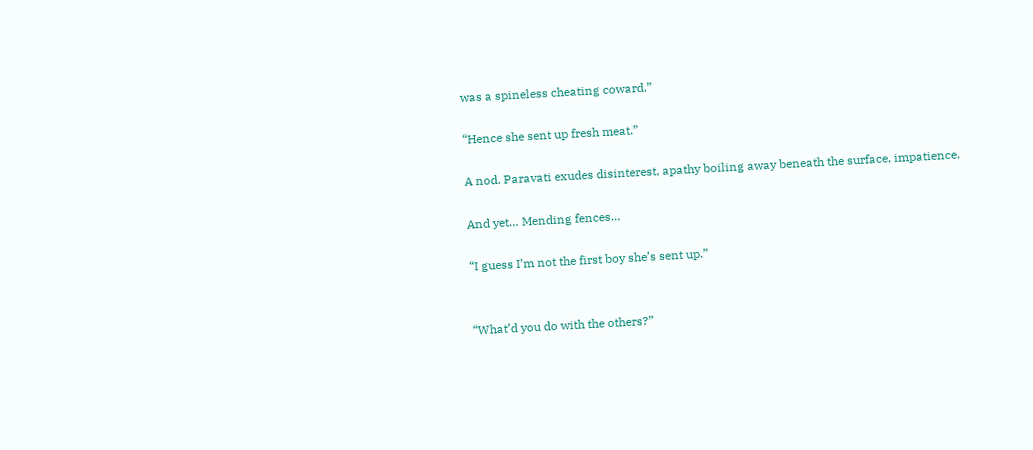was a spineless cheating coward.”

“Hence she sent up fresh meat.”

A nod. Paravati exudes disinterest, apathy boiling away beneath the surface, impatience.

And yet… Mending fences…

“I guess I’m not the first boy she’s sent up.”


“What’d you do with the others?”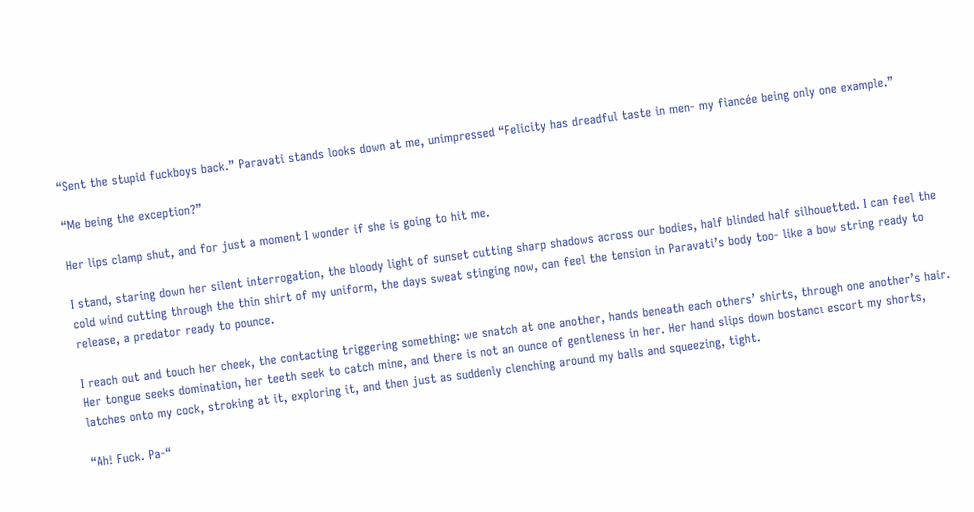“Sent the stupid fuckboys back.” Paravati stands looks down at me, unimpressed “Felicity has dreadful taste in men- my fiancée being only one example.”

“Me being the exception?”

Her lips clamp shut, and for just a moment I wonder if she is going to hit me.

I stand, staring down her silent interrogation, the bloody light of sunset cutting sharp shadows across our bodies, half blinded half silhouetted. I can feel the cold wind cutting through the thin shirt of my uniform, the days sweat stinging now, can feel the tension in Paravati’s body too- like a bow string ready to release, a predator ready to pounce.

I reach out and touch her cheek, the contacting triggering something: we snatch at one another, hands beneath each others’ shirts, through one another’s hair. Her tongue seeks domination, her teeth seek to catch mine, and there is not an ounce of gentleness in her. Her hand slips down bostancı escort my shorts, latches onto my cock, stroking at it, exploring it, and then just as suddenly clenching around my balls and squeezing, tight.

“Ah! Fuck. Pa-“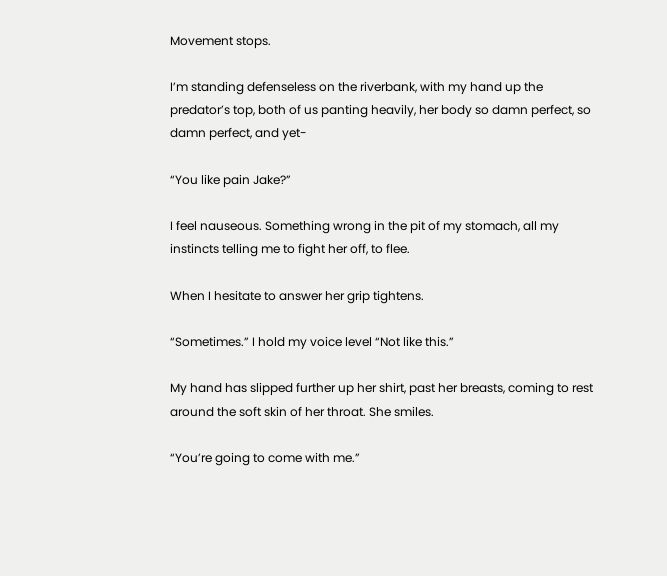Movement stops.

I’m standing defenseless on the riverbank, with my hand up the predator’s top, both of us panting heavily, her body so damn perfect, so damn perfect, and yet-

“You like pain Jake?”

I feel nauseous. Something wrong in the pit of my stomach, all my instincts telling me to fight her off, to flee.

When I hesitate to answer her grip tightens.

“Sometimes.” I hold my voice level “Not like this.”

My hand has slipped further up her shirt, past her breasts, coming to rest around the soft skin of her throat. She smiles.

“You’re going to come with me.”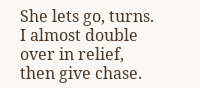She lets go, turns. I almost double over in relief, then give chase.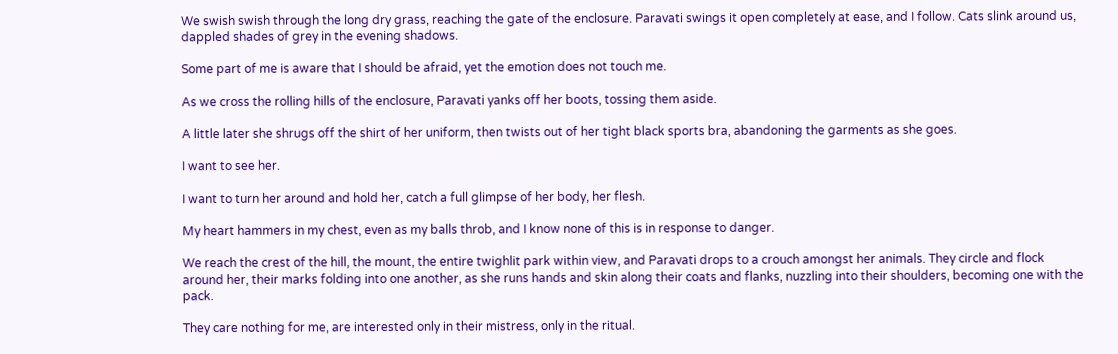We swish swish through the long dry grass, reaching the gate of the enclosure. Paravati swings it open completely at ease, and I follow. Cats slink around us, dappled shades of grey in the evening shadows.

Some part of me is aware that I should be afraid, yet the emotion does not touch me.

As we cross the rolling hills of the enclosure, Paravati yanks off her boots, tossing them aside.

A little later she shrugs off the shirt of her uniform, then twists out of her tight black sports bra, abandoning the garments as she goes.

I want to see her.

I want to turn her around and hold her, catch a full glimpse of her body, her flesh.

My heart hammers in my chest, even as my balls throb, and I know none of this is in response to danger.

We reach the crest of the hill, the mount, the entire twighlit park within view, and Paravati drops to a crouch amongst her animals. They circle and flock around her, their marks folding into one another, as she runs hands and skin along their coats and flanks, nuzzling into their shoulders, becoming one with the pack.

They care nothing for me, are interested only in their mistress, only in the ritual.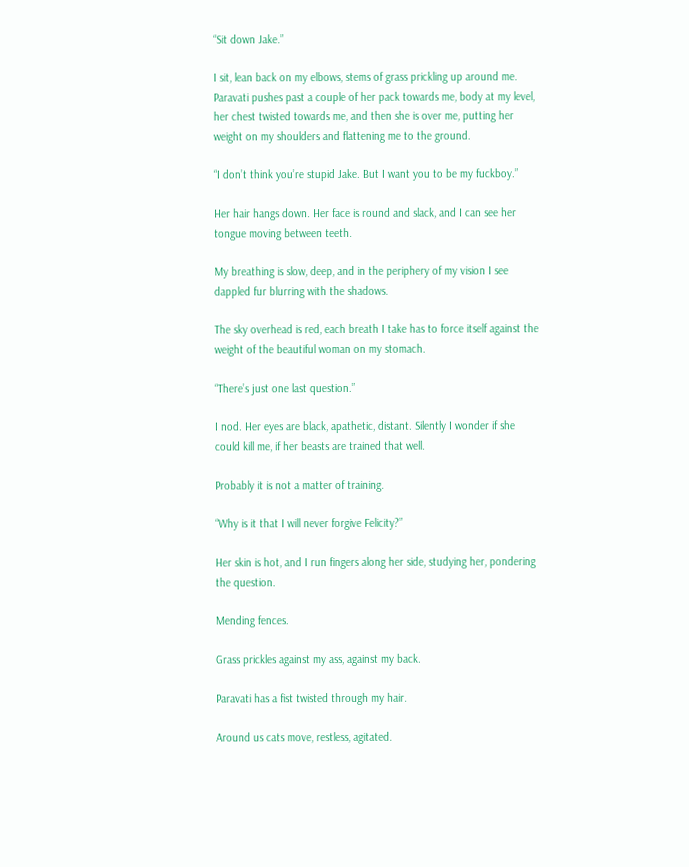“Sit down Jake.”

I sit, lean back on my elbows, stems of grass prickling up around me. Paravati pushes past a couple of her pack towards me, body at my level, her chest twisted towards me, and then she is over me, putting her weight on my shoulders and flattening me to the ground.

“I don’t think you’re stupid Jake. But I want you to be my fuckboy.”

Her hair hangs down. Her face is round and slack, and I can see her tongue moving between teeth.

My breathing is slow, deep, and in the periphery of my vision I see dappled fur blurring with the shadows.

The sky overhead is red, each breath I take has to force itself against the weight of the beautiful woman on my stomach.

“There’s just one last question.”

I nod. Her eyes are black, apathetic, distant. Silently I wonder if she could kill me, if her beasts are trained that well.

Probably it is not a matter of training.

“Why is it that I will never forgive Felicity?”

Her skin is hot, and I run fingers along her side, studying her, pondering the question.

Mending fences.

Grass prickles against my ass, against my back.

Paravati has a fist twisted through my hair.

Around us cats move, restless, agitated.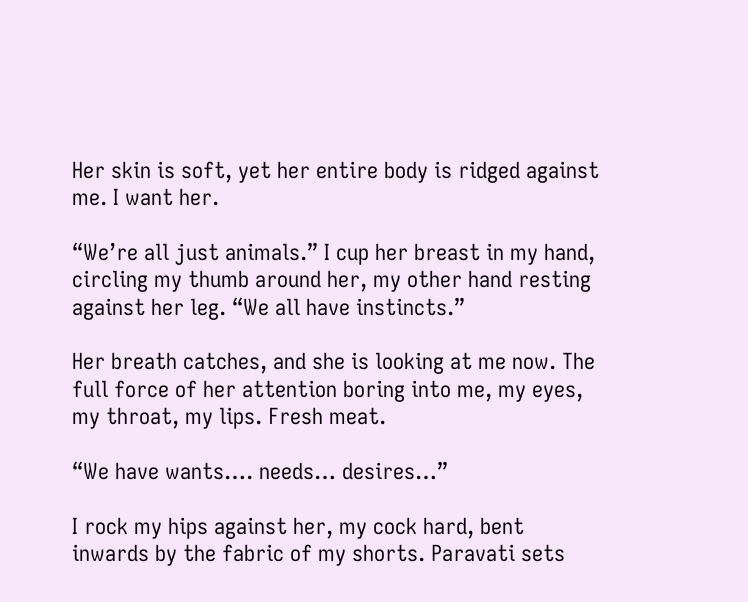Her skin is soft, yet her entire body is ridged against me. I want her.

“We’re all just animals.” I cup her breast in my hand, circling my thumb around her, my other hand resting against her leg. “We all have instincts.”

Her breath catches, and she is looking at me now. The full force of her attention boring into me, my eyes, my throat, my lips. Fresh meat.

“We have wants…. needs… desires…”

I rock my hips against her, my cock hard, bent inwards by the fabric of my shorts. Paravati sets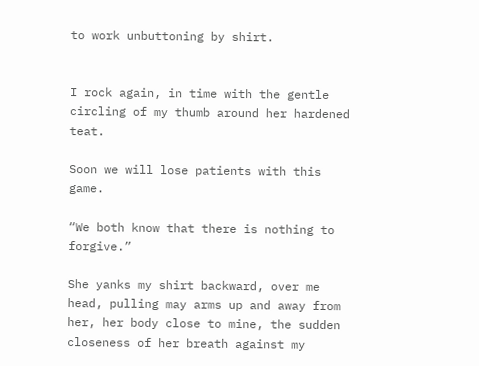to work unbuttoning by shirt.


I rock again, in time with the gentle circling of my thumb around her hardened teat.

Soon we will lose patients with this game.

“We both know that there is nothing to forgive.”

She yanks my shirt backward, over me head, pulling may arms up and away from her, her body close to mine, the sudden closeness of her breath against my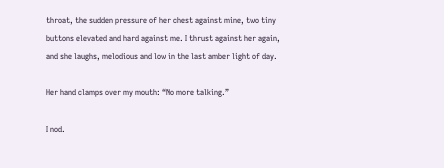throat, the sudden pressure of her chest against mine, two tiny buttons elevated and hard against me. I thrust against her again, and she laughs, melodious and low in the last amber light of day.

Her hand clamps over my mouth: “No more talking.”

I nod.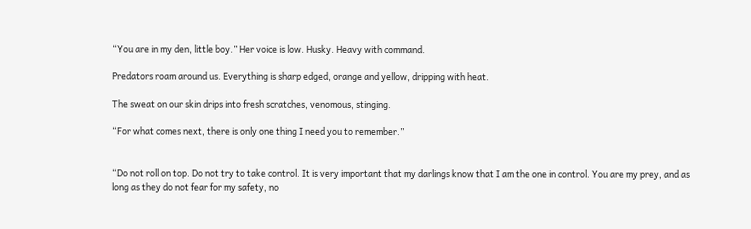“You are in my den, little boy.” Her voice is low. Husky. Heavy with command.

Predators roam around us. Everything is sharp edged, orange and yellow, dripping with heat.

The sweat on our skin drips into fresh scratches, venomous, stinging.

“For what comes next, there is only one thing I need you to remember.”


“Do not roll on top. Do not try to take control. It is very important that my darlings know that I am the one in control. You are my prey, and as long as they do not fear for my safety, no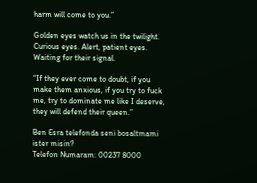harm will come to you.”

Golden eyes watch us in the twilight. Curious eyes. Alert, patient eyes. Waiting for their signal.

“If they ever come to doubt, if you make them anxious, if you try to fuck me, try to dominate me like I deserve, they will defend their queen.”

Ben Esra telefonda seni bosaltmami ister misin?
Telefon Numaram: 00237 8000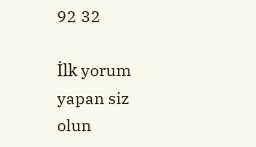92 32

İlk yorum yapan siz olun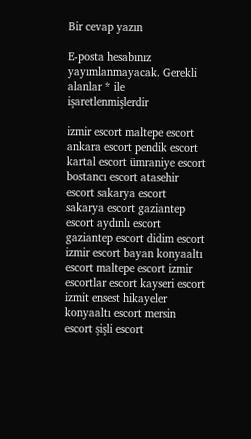Bir cevap yazın

E-posta hesabınız yayımlanmayacak. Gerekli alanlar * ile işaretlenmişlerdir

izmir escort maltepe escort ankara escort pendik escort kartal escort ümraniye escort bostancı escort atasehir escort sakarya escort sakarya escort gaziantep escort aydınlı escort gaziantep escort didim escort izmir escort bayan konyaaltı escort maltepe escort izmir escortlar escort kayseri escort izmit ensest hikayeler konyaaltı escort mersin escort şişli escort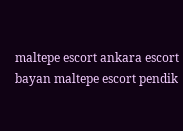maltepe escort ankara escort bayan maltepe escort pendik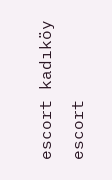escort kadıköy escort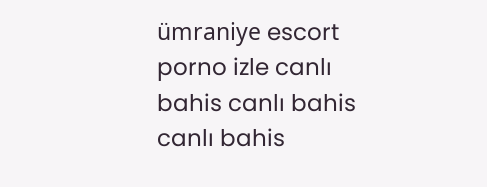ümraniye escort porno izle canlı bahis canlı bahis canlı bahis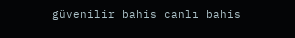güvenilir bahis canlı bahis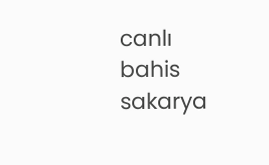canlı bahis sakarya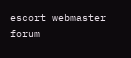escort webmaster forum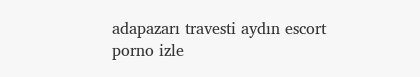adapazarı travesti aydın escort porno izle